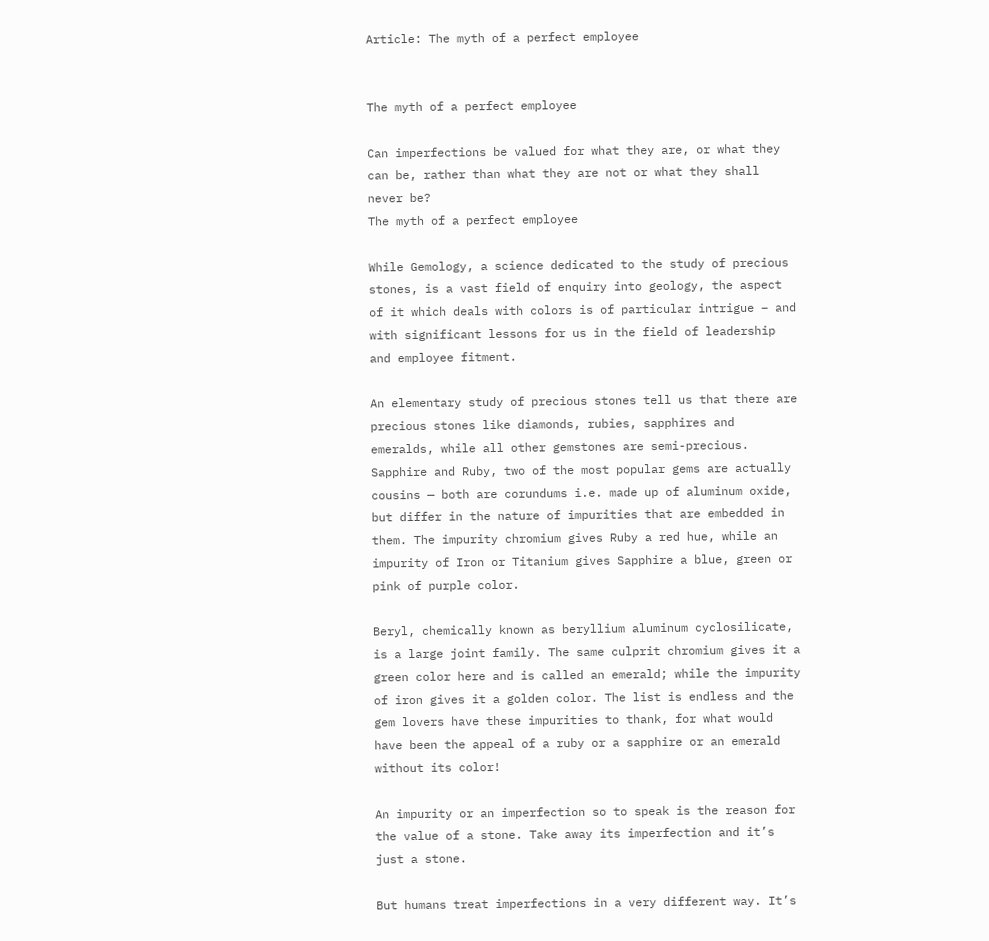Article: The myth of a perfect employee


The myth of a perfect employee

Can imperfections be valued for what they are, or what they can be, rather than what they are not or what they shall never be?
The myth of a perfect employee

While Gemology, a science dedicated to the study of precious stones, is a vast field of enquiry into geology, the aspect of it which deals with colors is of particular intrigue – and with significant lessons for us in the field of leadership and employee fitment.

An elementary study of precious stones tell us that there are precious stones like diamonds, rubies, sapphires and emeralds, while all other gemstones are semi-precious. Sapphire and Ruby, two of the most popular gems are actually cousins — both are corundums i.e. made up of aluminum oxide, but differ in the nature of impurities that are embedded in them. The impurity chromium gives Ruby a red hue, while an impurity of Iron or Titanium gives Sapphire a blue, green or pink of purple color.

Beryl, chemically known as beryllium aluminum cyclosilicate, is a large joint family. The same culprit chromium gives it a green color here and is called an emerald; while the impurity of iron gives it a golden color. The list is endless and the gem lovers have these impurities to thank, for what would have been the appeal of a ruby or a sapphire or an emerald without its color!

An impurity or an imperfection so to speak is the reason for the value of a stone. Take away its imperfection and it’s just a stone.

But humans treat imperfections in a very different way. It’s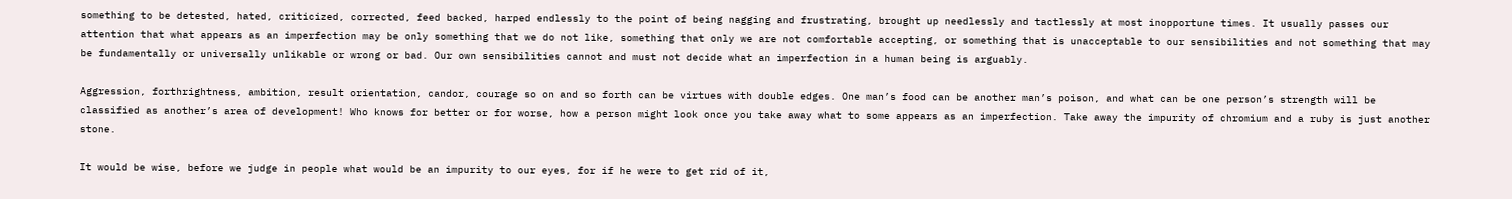something to be detested, hated, criticized, corrected, feed backed, harped endlessly to the point of being nagging and frustrating, brought up needlessly and tactlessly at most inopportune times. It usually passes our attention that what appears as an imperfection may be only something that we do not like, something that only we are not comfortable accepting, or something that is unacceptable to our sensibilities and not something that may be fundamentally or universally unlikable or wrong or bad. Our own sensibilities cannot and must not decide what an imperfection in a human being is arguably.

Aggression, forthrightness, ambition, result orientation, candor, courage so on and so forth can be virtues with double edges. One man’s food can be another man’s poison, and what can be one person’s strength will be classified as another’s area of development! Who knows for better or for worse, how a person might look once you take away what to some appears as an imperfection. Take away the impurity of chromium and a ruby is just another stone.

It would be wise, before we judge in people what would be an impurity to our eyes, for if he were to get rid of it,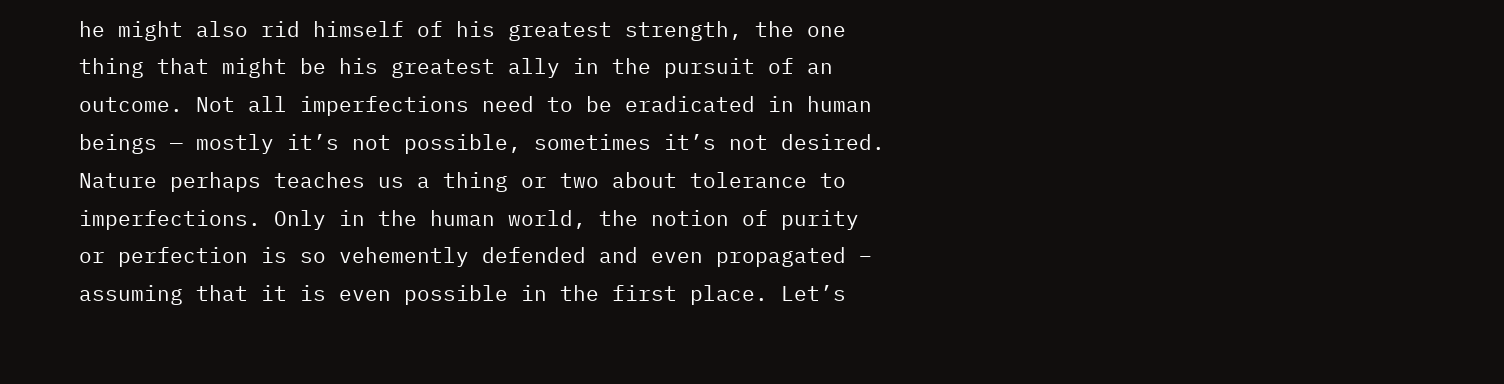he might also rid himself of his greatest strength, the one thing that might be his greatest ally in the pursuit of an outcome. Not all imperfections need to be eradicated in human beings — mostly it’s not possible, sometimes it’s not desired. Nature perhaps teaches us a thing or two about tolerance to imperfections. Only in the human world, the notion of purity or perfection is so vehemently defended and even propagated – assuming that it is even possible in the first place. Let’s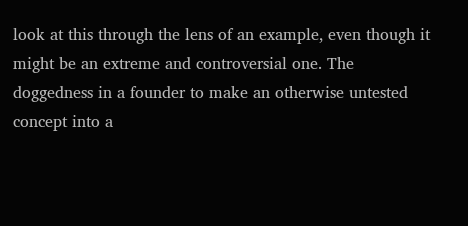look at this through the lens of an example, even though it might be an extreme and controversial one. The doggedness in a founder to make an otherwise untested concept into a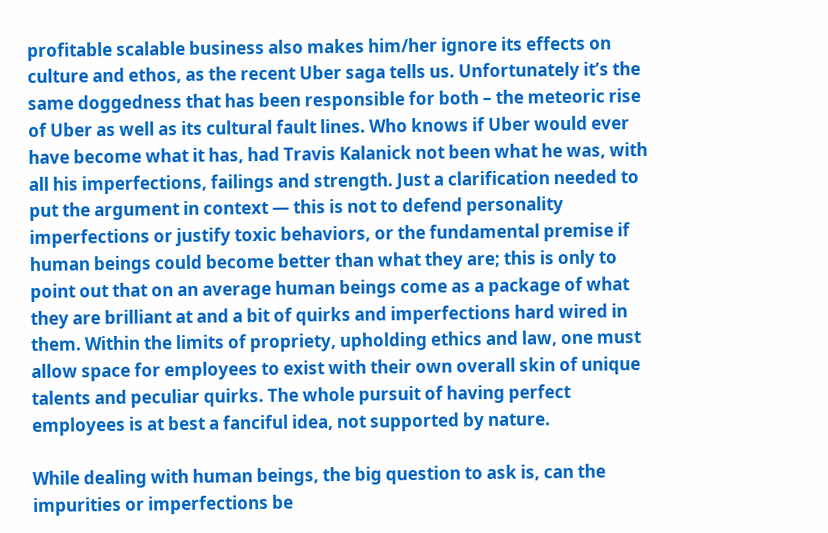profitable scalable business also makes him/her ignore its effects on culture and ethos, as the recent Uber saga tells us. Unfortunately it’s the same doggedness that has been responsible for both – the meteoric rise of Uber as well as its cultural fault lines. Who knows if Uber would ever have become what it has, had Travis Kalanick not been what he was, with all his imperfections, failings and strength. Just a clarification needed to put the argument in context — this is not to defend personality imperfections or justify toxic behaviors, or the fundamental premise if human beings could become better than what they are; this is only to point out that on an average human beings come as a package of what they are brilliant at and a bit of quirks and imperfections hard wired in them. Within the limits of propriety, upholding ethics and law, one must allow space for employees to exist with their own overall skin of unique talents and peculiar quirks. The whole pursuit of having perfect employees is at best a fanciful idea, not supported by nature.

While dealing with human beings, the big question to ask is, can the impurities or imperfections be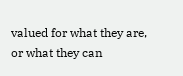valued for what they are, or what they can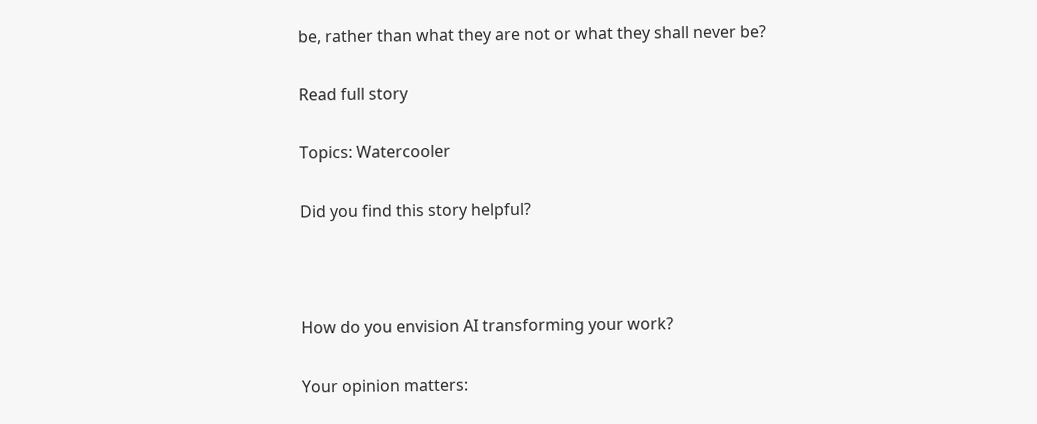be, rather than what they are not or what they shall never be?

Read full story

Topics: Watercooler

Did you find this story helpful?



How do you envision AI transforming your work?

Your opinion matters: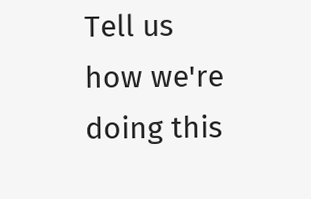Tell us how we're doing this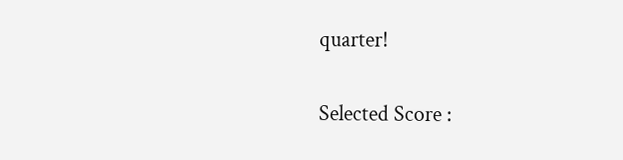quarter!

Selected Score :